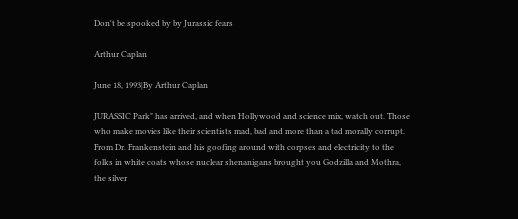Don't be spooked by by Jurassic fears

Arthur Caplan

June 18, 1993|By Arthur Caplan

JURASSIC Park" has arrived, and when Hollywood and science mix, watch out. Those who make movies like their scientists mad, bad and more than a tad morally corrupt. From Dr. Frankenstein and his goofing around with corpses and electricity to the folks in white coats whose nuclear shenanigans brought you Godzilla and Mothra, the silver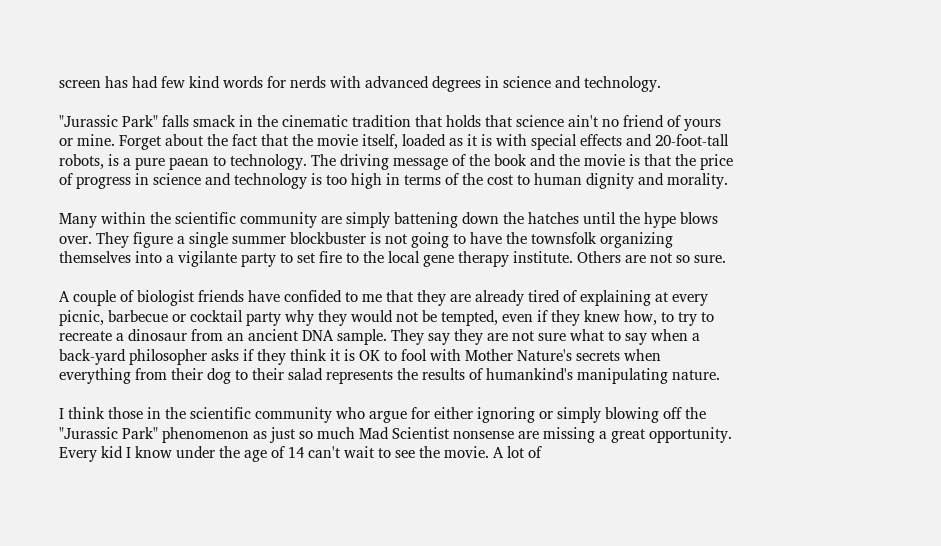screen has had few kind words for nerds with advanced degrees in science and technology.

"Jurassic Park" falls smack in the cinematic tradition that holds that science ain't no friend of yours or mine. Forget about the fact that the movie itself, loaded as it is with special effects and 20-foot-tall robots, is a pure paean to technology. The driving message of the book and the movie is that the price of progress in science and technology is too high in terms of the cost to human dignity and morality.

Many within the scientific community are simply battening down the hatches until the hype blows over. They figure a single summer blockbuster is not going to have the townsfolk organizing themselves into a vigilante party to set fire to the local gene therapy institute. Others are not so sure.

A couple of biologist friends have confided to me that they are already tired of explaining at every picnic, barbecue or cocktail party why they would not be tempted, even if they knew how, to try to recreate a dinosaur from an ancient DNA sample. They say they are not sure what to say when a back-yard philosopher asks if they think it is OK to fool with Mother Nature's secrets when everything from their dog to their salad represents the results of humankind's manipulating nature.

I think those in the scientific community who argue for either ignoring or simply blowing off the "Jurassic Park" phenomenon as just so much Mad Scientist nonsense are missing a great opportunity. Every kid I know under the age of 14 can't wait to see the movie. A lot of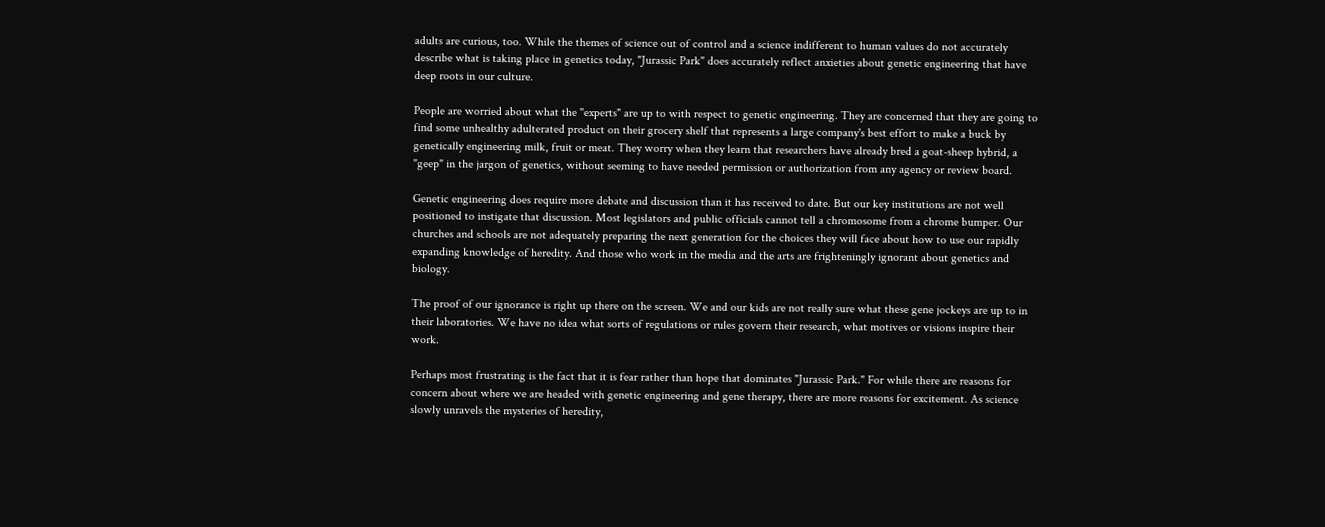adults are curious, too. While the themes of science out of control and a science indifferent to human values do not accurately describe what is taking place in genetics today, "Jurassic Park" does accurately reflect anxieties about genetic engineering that have deep roots in our culture.

People are worried about what the "experts" are up to with respect to genetic engineering. They are concerned that they are going to find some unhealthy adulterated product on their grocery shelf that represents a large company's best effort to make a buck by genetically engineering milk, fruit or meat. They worry when they learn that researchers have already bred a goat-sheep hybrid, a "geep" in the jargon of genetics, without seeming to have needed permission or authorization from any agency or review board.

Genetic engineering does require more debate and discussion than it has received to date. But our key institutions are not well positioned to instigate that discussion. Most legislators and public officials cannot tell a chromosome from a chrome bumper. Our churches and schools are not adequately preparing the next generation for the choices they will face about how to use our rapidly expanding knowledge of heredity. And those who work in the media and the arts are frighteningly ignorant about genetics and biology.

The proof of our ignorance is right up there on the screen. We and our kids are not really sure what these gene jockeys are up to in their laboratories. We have no idea what sorts of regulations or rules govern their research, what motives or visions inspire their work.

Perhaps most frustrating is the fact that it is fear rather than hope that dominates "Jurassic Park." For while there are reasons for concern about where we are headed with genetic engineering and gene therapy, there are more reasons for excitement. As science slowly unravels the mysteries of heredity,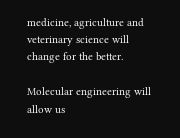medicine, agriculture and veterinary science will change for the better.

Molecular engineering will allow us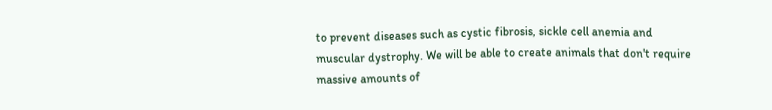to prevent diseases such as cystic fibrosis, sickle cell anemia and muscular dystrophy. We will be able to create animals that don't require massive amounts of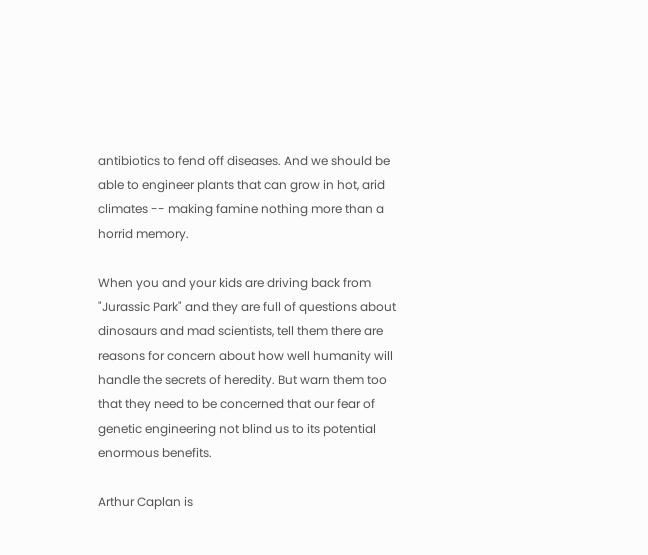antibiotics to fend off diseases. And we should be able to engineer plants that can grow in hot, arid climates -- making famine nothing more than a horrid memory.

When you and your kids are driving back from "Jurassic Park" and they are full of questions about dinosaurs and mad scientists, tell them there are reasons for concern about how well humanity will handle the secrets of heredity. But warn them too that they need to be concerned that our fear of genetic engineering not blind us to its potential enormous benefits.

Arthur Caplan is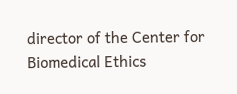director of the Center for Biomedical Ethics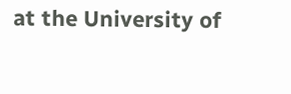at the University of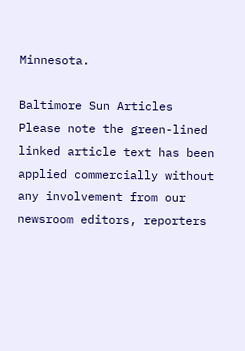Minnesota.

Baltimore Sun Articles
Please note the green-lined linked article text has been applied commercially without any involvement from our newsroom editors, reporters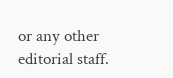or any other editorial staff.